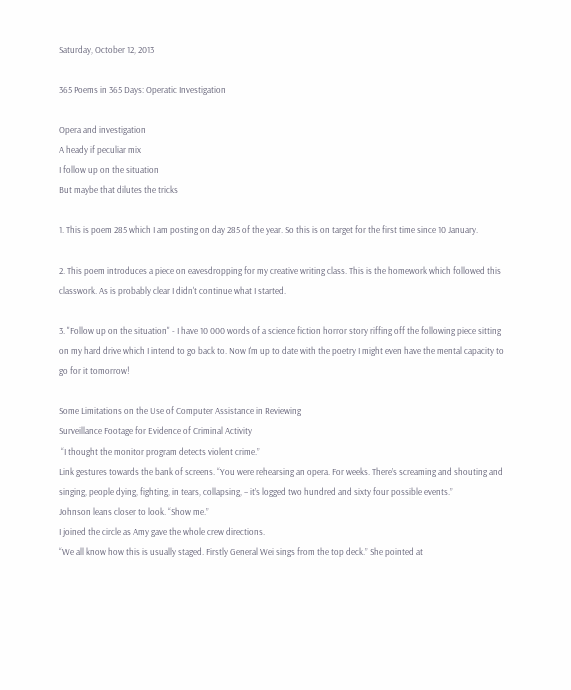Saturday, October 12, 2013

365 Poems in 365 Days: Operatic Investigation

Opera and investigation
A heady if peculiar mix
I follow up on the situation
But maybe that dilutes the tricks

1. This is poem 285 which I am posting on day 285 of the year. So this is on target for the first time since 10 January.

2. This poem introduces a piece on eavesdropping for my creative writing class. This is the homework which followed this classwork. As is probably clear I didn't continue what I started.

3. "Follow up on the situation" - I have 10 000 words of a science fiction horror story riffing off the following piece sitting on my hard drive which I intend to go back to. Now I'm up to date with the poetry I might even have the mental capacity to go for it tomorrow!

Some Limitations on the Use of Computer Assistance in Reviewing
Surveillance Footage for Evidence of Criminal Activity
 “I thought the monitor program detects violent crime.”
Link gestures towards the bank of screens. “You were rehearsing an opera. For weeks. There’s screaming and shouting and singing, people dying, fighting, in tears, collapsing, – it’s logged two hundred and sixty four possible events.”
Johnson leans closer to look. “Show me.”
I joined the circle as Amy gave the whole crew directions.
“We all know how this is usually staged. Firstly General Wei sings from the top deck.” She pointed at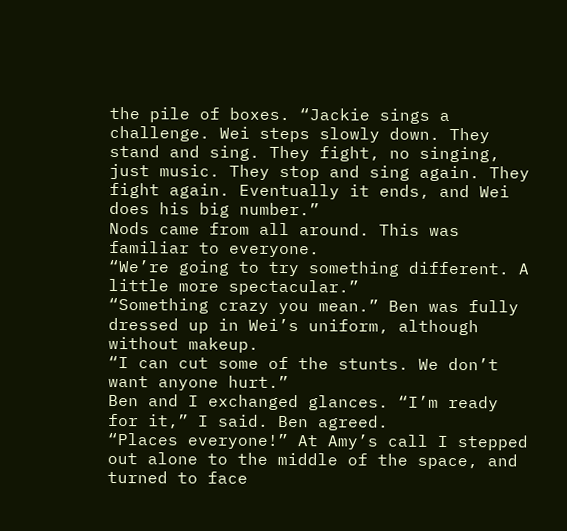the pile of boxes. “Jackie sings a challenge. Wei steps slowly down. They stand and sing. They fight, no singing, just music. They stop and sing again. They fight again. Eventually it ends, and Wei does his big number.”
Nods came from all around. This was familiar to everyone.
“We’re going to try something different. A little more spectacular.”
“Something crazy you mean.” Ben was fully dressed up in Wei’s uniform, although without makeup.
“I can cut some of the stunts. We don’t want anyone hurt.”
Ben and I exchanged glances. “I’m ready for it,” I said. Ben agreed.
“Places everyone!” At Amy’s call I stepped out alone to the middle of the space, and turned to face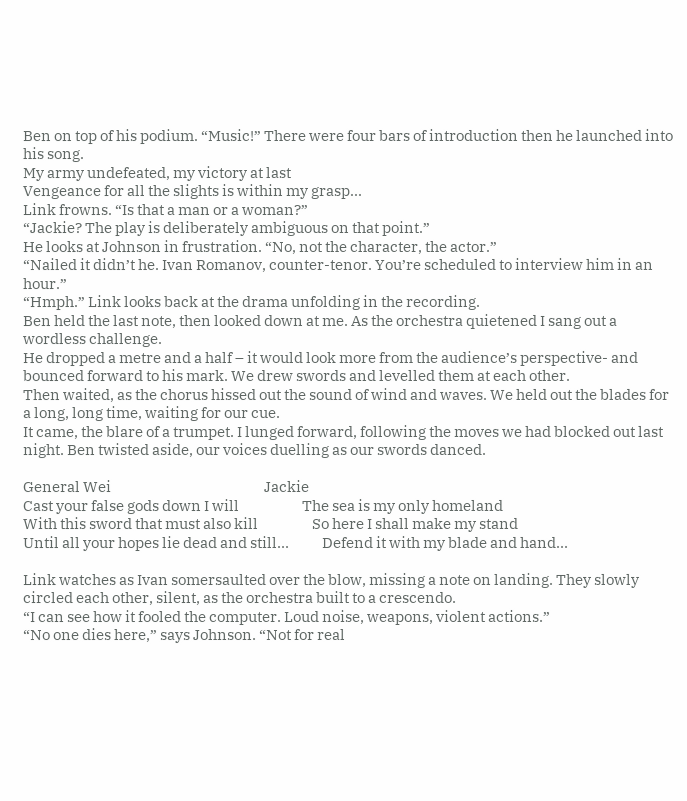Ben on top of his podium. “Music!” There were four bars of introduction then he launched into his song.
My army undefeated, my victory at last
Vengeance for all the slights is within my grasp...
Link frowns. “Is that a man or a woman?”
“Jackie? The play is deliberately ambiguous on that point.”
He looks at Johnson in frustration. “No, not the character, the actor.”
“Nailed it didn’t he. Ivan Romanov, counter-tenor. You’re scheduled to interview him in an hour.”
“Hmph.” Link looks back at the drama unfolding in the recording.
Ben held the last note, then looked down at me. As the orchestra quietened I sang out a wordless challenge.
He dropped a metre and a half – it would look more from the audience’s perspective- and bounced forward to his mark. We drew swords and levelled them at each other.
Then waited, as the chorus hissed out the sound of wind and waves. We held out the blades for a long, long time, waiting for our cue.
It came, the blare of a trumpet. I lunged forward, following the moves we had blocked out last night. Ben twisted aside, our voices duelling as our swords danced.

General Wei                                                   Jackie
Cast your false gods down I will                     The sea is my only homeland
With this sword that must also kill                  So here I shall make my stand
Until all your hopes lie dead and still...           Defend it with my blade and hand...

Link watches as Ivan somersaulted over the blow, missing a note on landing. They slowly circled each other, silent, as the orchestra built to a crescendo.
“I can see how it fooled the computer. Loud noise, weapons, violent actions.”
“No one dies here,” says Johnson. “Not for real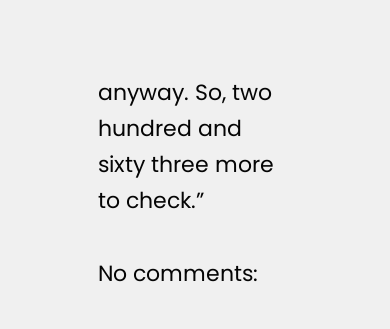anyway. So, two hundred and sixty three more to check.”

No comments: